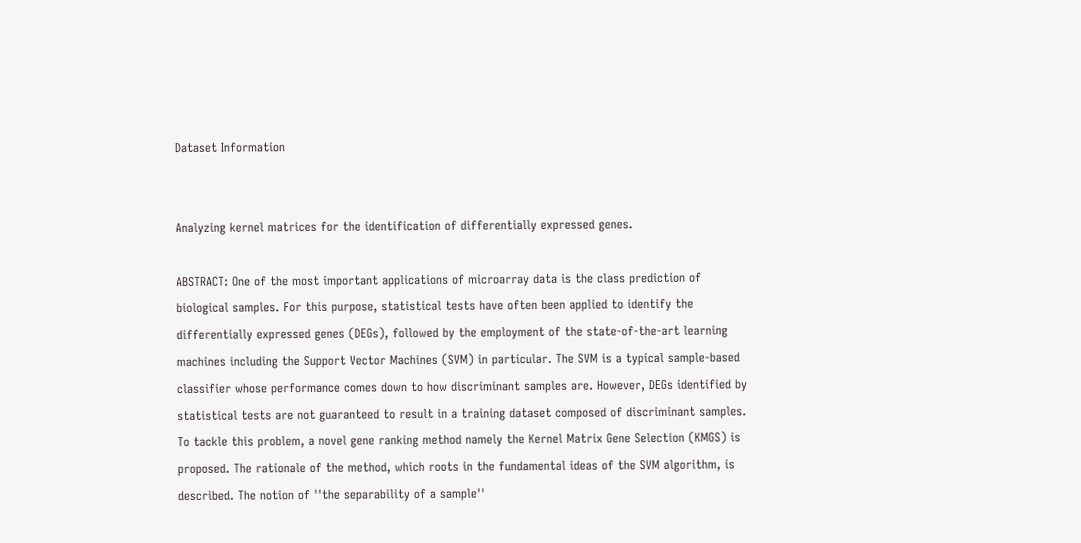Dataset Information


Analyzing kernel matrices for the identification of differentially expressed genes.

ABSTRACT: One of the most important applications of microarray data is the class prediction of biological samples. For this purpose, statistical tests have often been applied to identify the differentially expressed genes (DEGs), followed by the employment of the state-of-the-art learning machines including the Support Vector Machines (SVM) in particular. The SVM is a typical sample-based classifier whose performance comes down to how discriminant samples are. However, DEGs identified by statistical tests are not guaranteed to result in a training dataset composed of discriminant samples. To tackle this problem, a novel gene ranking method namely the Kernel Matrix Gene Selection (KMGS) is proposed. The rationale of the method, which roots in the fundamental ideas of the SVM algorithm, is described. The notion of ''the separability of a sample''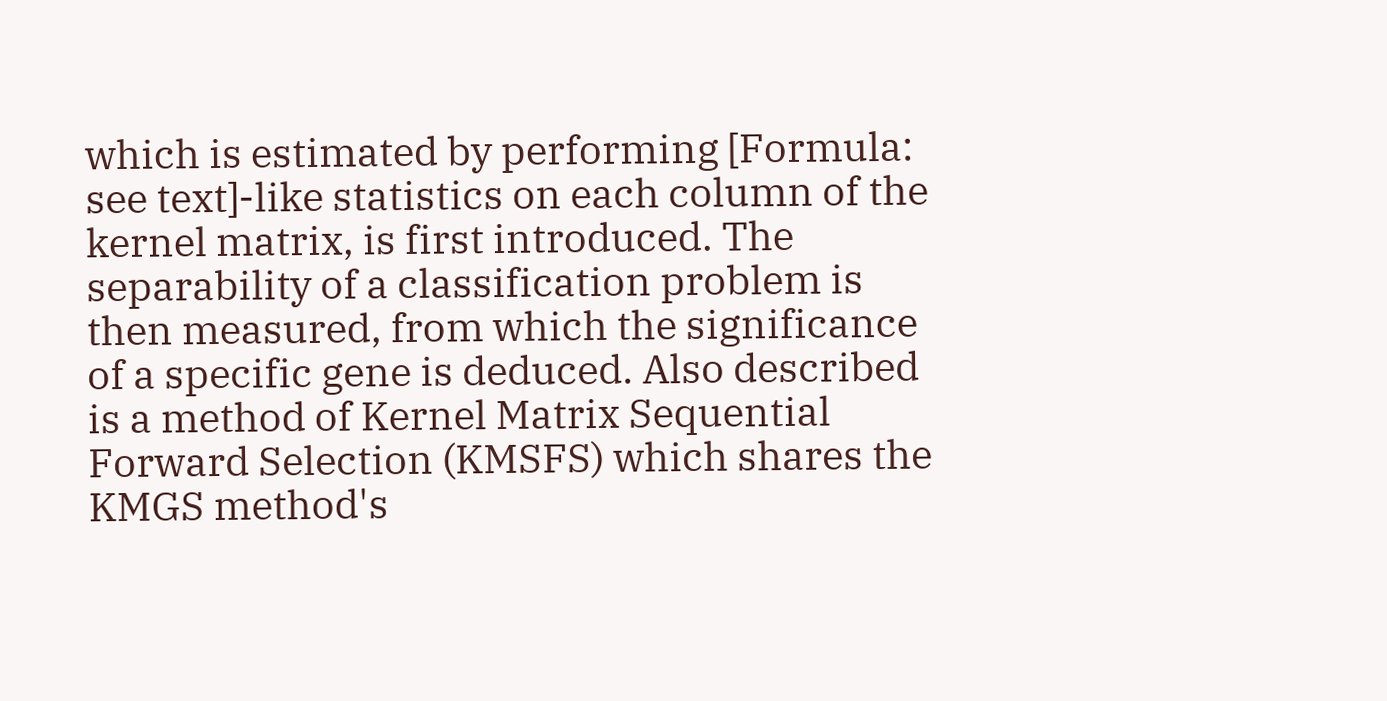which is estimated by performing [Formula: see text]-like statistics on each column of the kernel matrix, is first introduced. The separability of a classification problem is then measured, from which the significance of a specific gene is deduced. Also described is a method of Kernel Matrix Sequential Forward Selection (KMSFS) which shares the KMGS method's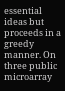essential ideas but proceeds in a greedy manner. On three public microarray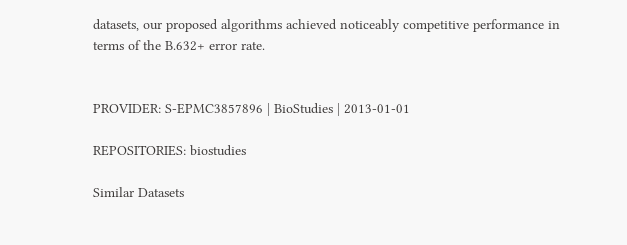datasets, our proposed algorithms achieved noticeably competitive performance in terms of the B.632+ error rate.


PROVIDER: S-EPMC3857896 | BioStudies | 2013-01-01

REPOSITORIES: biostudies

Similar Datasets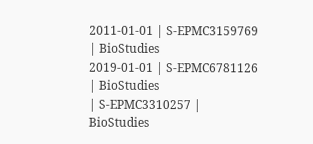2011-01-01 | S-EPMC3159769 | BioStudies
2019-01-01 | S-EPMC6781126 | BioStudies
| S-EPMC3310257 | BioStudies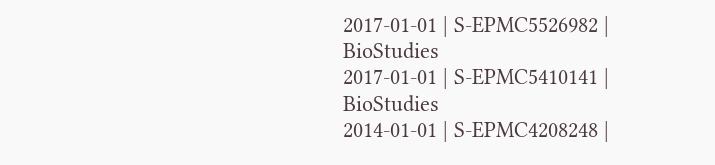2017-01-01 | S-EPMC5526982 | BioStudies
2017-01-01 | S-EPMC5410141 | BioStudies
2014-01-01 | S-EPMC4208248 |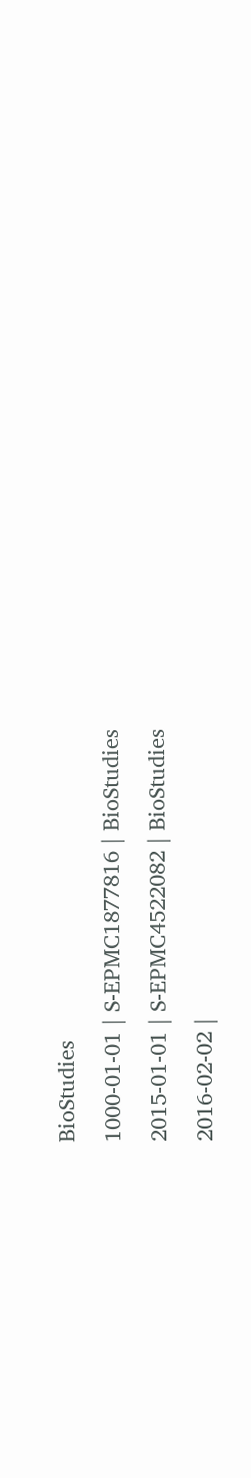BioStudies
1000-01-01 | S-EPMC1877816 | BioStudies
2015-01-01 | S-EPMC4522082 | BioStudies
2016-02-02 |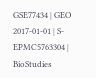GSE77434 | GEO
2017-01-01 | S-EPMC5763304 | BioStudies